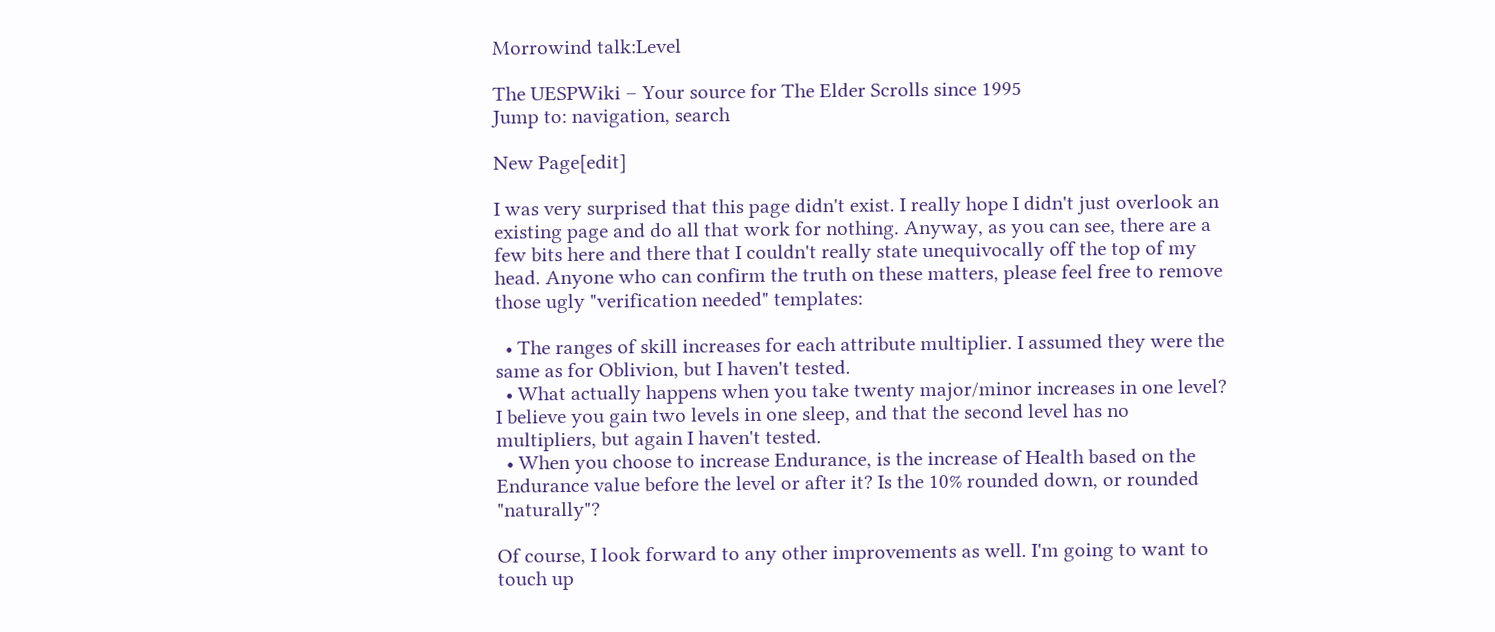Morrowind talk:Level

The UESPWiki – Your source for The Elder Scrolls since 1995
Jump to: navigation, search

New Page[edit]

I was very surprised that this page didn't exist. I really hope I didn't just overlook an existing page and do all that work for nothing. Anyway, as you can see, there are a few bits here and there that I couldn't really state unequivocally off the top of my head. Anyone who can confirm the truth on these matters, please feel free to remove those ugly "verification needed" templates:

  • The ranges of skill increases for each attribute multiplier. I assumed they were the same as for Oblivion, but I haven't tested.
  • What actually happens when you take twenty major/minor increases in one level? I believe you gain two levels in one sleep, and that the second level has no multipliers, but again I haven't tested.
  • When you choose to increase Endurance, is the increase of Health based on the Endurance value before the level or after it? Is the 10% rounded down, or rounded "naturally"?

Of course, I look forward to any other improvements as well. I'm going to want to touch up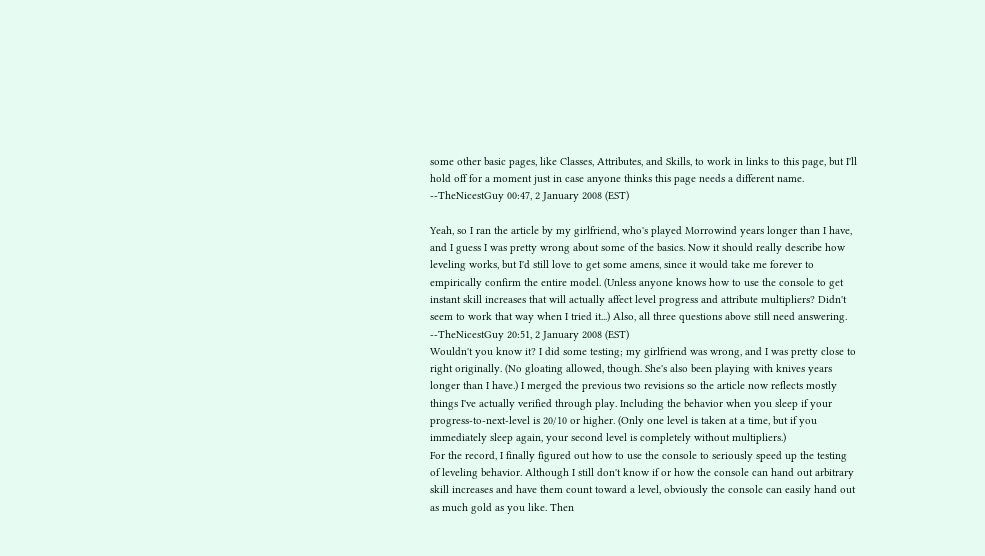some other basic pages, like Classes, Attributes, and Skills, to work in links to this page, but I'll hold off for a moment just in case anyone thinks this page needs a different name. --TheNicestGuy 00:47, 2 January 2008 (EST)

Yeah, so I ran the article by my girlfriend, who's played Morrowind years longer than I have, and I guess I was pretty wrong about some of the basics. Now it should really describe how leveling works, but I'd still love to get some amens, since it would take me forever to empirically confirm the entire model. (Unless anyone knows how to use the console to get instant skill increases that will actually affect level progress and attribute multipliers? Didn't seem to work that way when I tried it...) Also, all three questions above still need answering. --TheNicestGuy 20:51, 2 January 2008 (EST)
Wouldn't you know it? I did some testing; my girlfriend was wrong, and I was pretty close to right originally. (No gloating allowed, though. She's also been playing with knives years longer than I have.) I merged the previous two revisions so the article now reflects mostly things I've actually verified through play. Including the behavior when you sleep if your progress-to-next-level is 20/10 or higher. (Only one level is taken at a time, but if you immediately sleep again, your second level is completely without multipliers.)
For the record, I finally figured out how to use the console to seriously speed up the testing of leveling behavior. Although I still don't know if or how the console can hand out arbitrary skill increases and have them count toward a level, obviously the console can easily hand out as much gold as you like. Then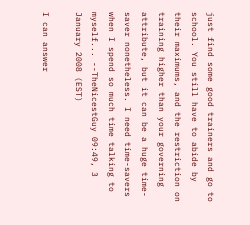just find some good trainers and go to school. You still have to abide by their maximums, and the restriction on training higher than your governing attribute, but it can be a huge time-saver nonetheless. I need time-savers when I spend so much time talking to myself... --TheNicestGuy 09:49, 3 January 2008 (EST)

I can answer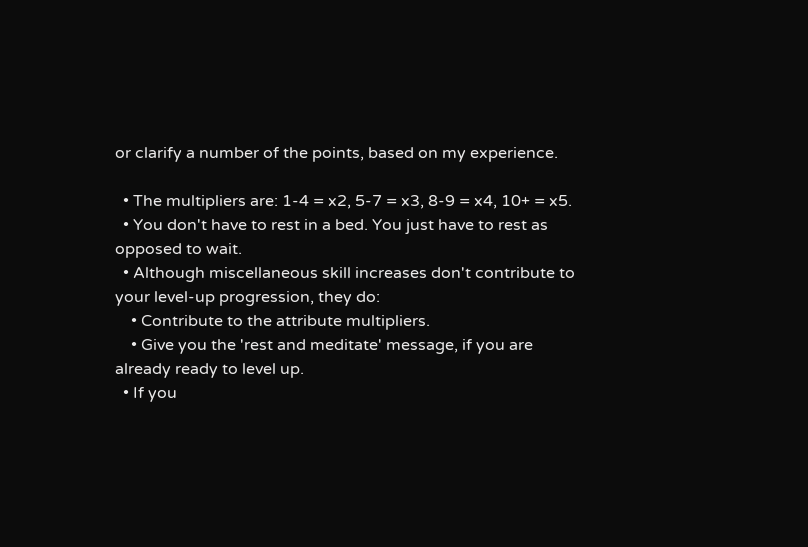or clarify a number of the points, based on my experience.

  • The multipliers are: 1-4 = x2, 5-7 = x3, 8-9 = x4, 10+ = x5.
  • You don't have to rest in a bed. You just have to rest as opposed to wait.
  • Although miscellaneous skill increases don't contribute to your level-up progression, they do:
    • Contribute to the attribute multipliers.
    • Give you the 'rest and meditate' message, if you are already ready to level up.
  • If you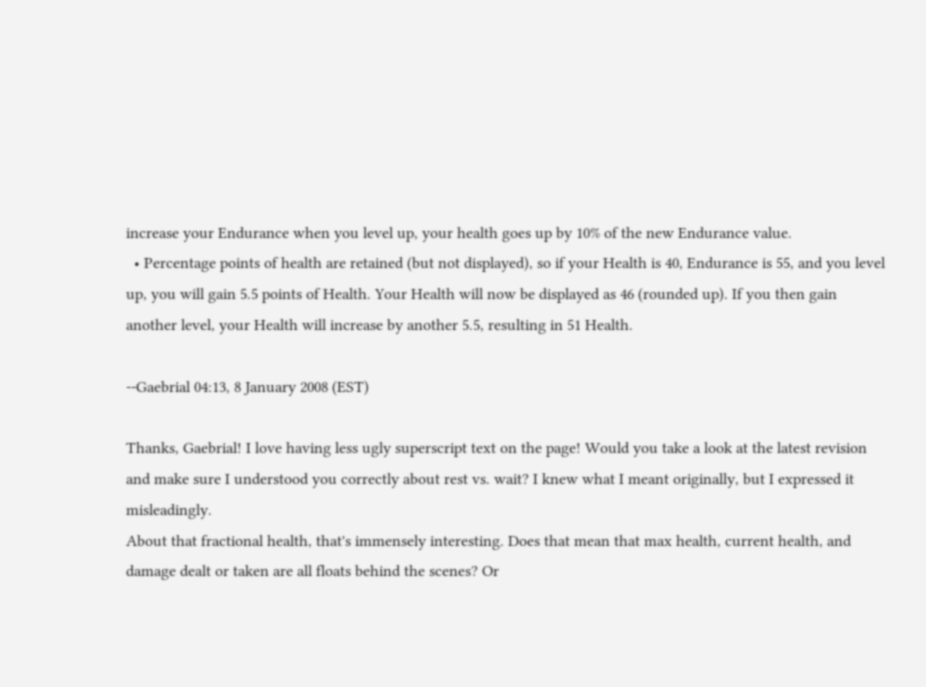increase your Endurance when you level up, your health goes up by 10% of the new Endurance value.
  • Percentage points of health are retained (but not displayed), so if your Health is 40, Endurance is 55, and you level up, you will gain 5.5 points of Health. Your Health will now be displayed as 46 (rounded up). If you then gain another level, your Health will increase by another 5.5, resulting in 51 Health.

--Gaebrial 04:13, 8 January 2008 (EST)

Thanks, Gaebrial! I love having less ugly superscript text on the page! Would you take a look at the latest revision and make sure I understood you correctly about rest vs. wait? I knew what I meant originally, but I expressed it misleadingly.
About that fractional health, that's immensely interesting. Does that mean that max health, current health, and damage dealt or taken are all floats behind the scenes? Or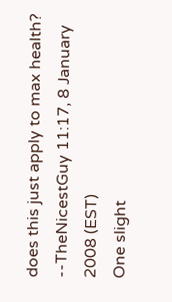does this just apply to max health? --TheNicestGuy 11:17, 8 January 2008 (EST)
One slight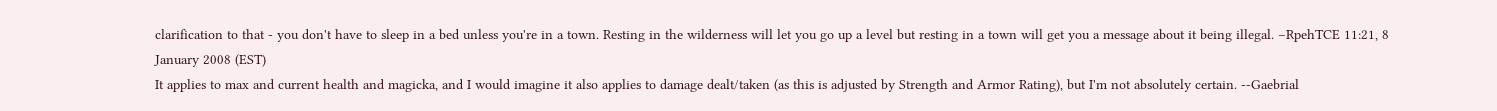clarification to that - you don't have to sleep in a bed unless you're in a town. Resting in the wilderness will let you go up a level but resting in a town will get you a message about it being illegal. –RpehTCE 11:21, 8 January 2008 (EST)
It applies to max and current health and magicka, and I would imagine it also applies to damage dealt/taken (as this is adjusted by Strength and Armor Rating), but I'm not absolutely certain. --Gaebrial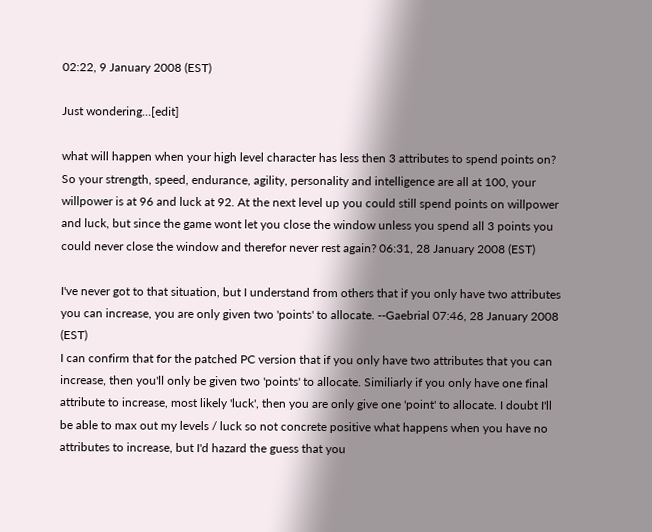02:22, 9 January 2008 (EST)

Just wondering...[edit]

what will happen when your high level character has less then 3 attributes to spend points on? So your strength, speed, endurance, agility, personality and intelligence are all at 100, your willpower is at 96 and luck at 92. At the next level up you could still spend points on willpower and luck, but since the game wont let you close the window unless you spend all 3 points you could never close the window and therefor never rest again? 06:31, 28 January 2008 (EST)

I've never got to that situation, but I understand from others that if you only have two attributes you can increase, you are only given two 'points' to allocate. --Gaebrial 07:46, 28 January 2008 (EST)
I can confirm that for the patched PC version that if you only have two attributes that you can increase, then you'll only be given two 'points' to allocate. Similiarly if you only have one final attribute to increase, most likely 'luck', then you are only give one 'point' to allocate. I doubt I'll be able to max out my levels / luck so not concrete positive what happens when you have no attributes to increase, but I'd hazard the guess that you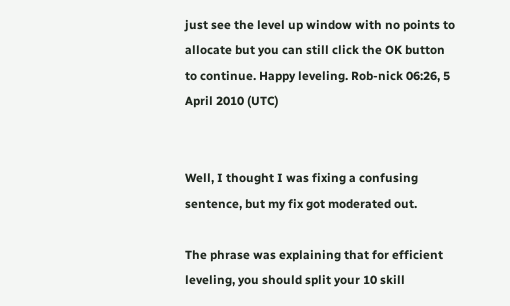just see the level up window with no points to allocate but you can still click the OK button to continue. Happy leveling. Rob-nick 06:26, 5 April 2010 (UTC)


Well, I thought I was fixing a confusing sentence, but my fix got moderated out.

The phrase was explaining that for efficient leveling, you should split your 10 skill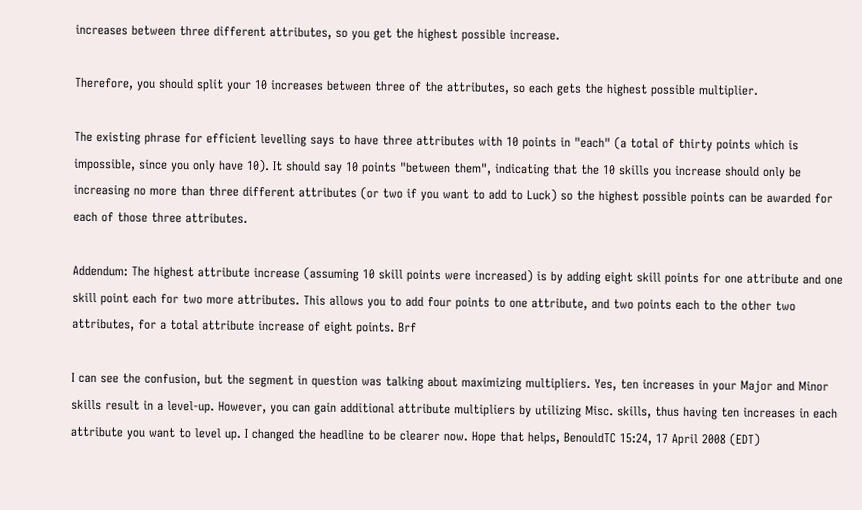increases between three different attributes, so you get the highest possible increase.

Therefore, you should split your 10 increases between three of the attributes, so each gets the highest possible multiplier.

The existing phrase for efficient levelling says to have three attributes with 10 points in "each" (a total of thirty points which is impossible, since you only have 10). It should say 10 points "between them", indicating that the 10 skills you increase should only be increasing no more than three different attributes (or two if you want to add to Luck) so the highest possible points can be awarded for each of those three attributes.

Addendum: The highest attribute increase (assuming 10 skill points were increased) is by adding eight skill points for one attribute and one skill point each for two more attributes. This allows you to add four points to one attribute, and two points each to the other two attributes, for a total attribute increase of eight points. Brf

I can see the confusion, but the segment in question was talking about maximizing multipliers. Yes, ten increases in your Major and Minor skills result in a level-up. However, you can gain additional attribute multipliers by utilizing Misc. skills, thus having ten increases in each attribute you want to level up. I changed the headline to be clearer now. Hope that helps, BenouldTC 15:24, 17 April 2008 (EDT)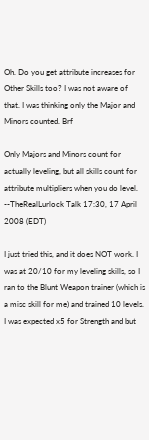Oh. Do you get attribute increases for Other Skills too? I was not aware of that. I was thinking only the Major and Minors counted. Brf

Only Majors and Minors count for actually leveling, but all skills count for attribute multipliers when you do level. --TheRealLurlock Talk 17:30, 17 April 2008 (EDT)

I just tried this, and it does NOT work. I was at 20/10 for my leveling skills, so I ran to the Blunt Weapon trainer (which is a misc skill for me) and trained 10 levels. I was expected x5 for Strength and but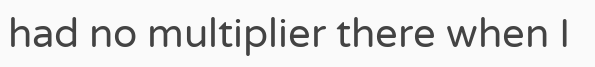had no multiplier there when I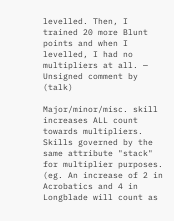levelled. Then, I trained 20 more Blunt points and when I levelled, I had no multipliers at all. — Unsigned comment by (talk)

Major/minor/misc. skill increases ALL count towards multipliers.
Skills governed by the same attribute "stack" for multiplier purposes. (eg. An increase of 2 in Acrobatics and 4 in Longblade will count as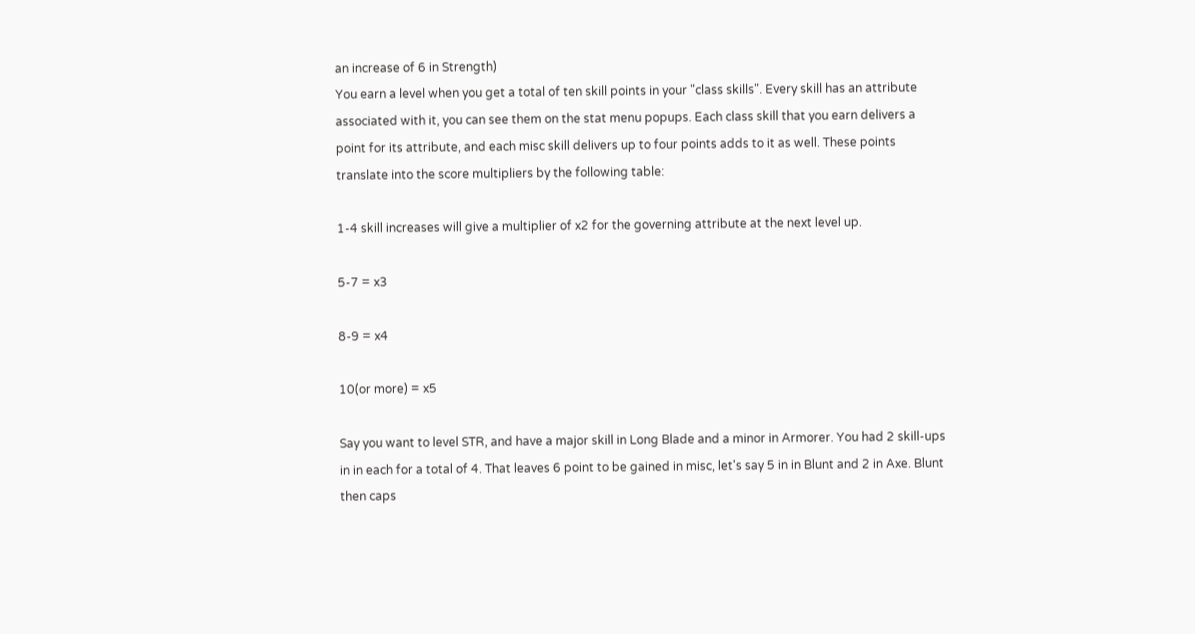an increase of 6 in Strength)
You earn a level when you get a total of ten skill points in your "class skills". Every skill has an attribute associated with it, you can see them on the stat menu popups. Each class skill that you earn delivers a point for its attribute, and each misc skill delivers up to four points adds to it as well. These points translate into the score multipliers by the following table:

1-4 skill increases will give a multiplier of x2 for the governing attribute at the next level up.

5-7 = x3

8-9 = x4

10(or more) = x5

Say you want to level STR, and have a major skill in Long Blade and a minor in Armorer. You had 2 skill-ups in in each for a total of 4. That leaves 6 point to be gained in misc, let's say 5 in in Blunt and 2 in Axe. Blunt then caps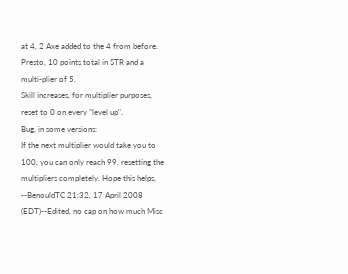at 4, 2 Axe added to the 4 from before. Presto, 10 points total in STR and a multi-plier of 5.
Skill increases, for multiplier purposes, reset to 0 on every "level up".
Bug, in some versions:
If the next multiplier would take you to 100, you can only reach 99. resetting the multipliers completely. Hope this helps, --BenouldTC 21:32, 17 April 2008 (EDT)--Edited, no cap on how much Misc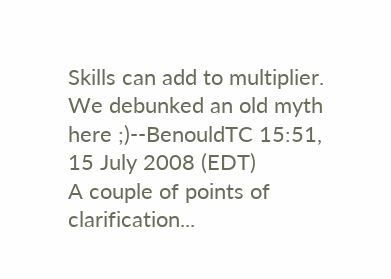Skills can add to multiplier. We debunked an old myth here ;)--BenouldTC 15:51, 15 July 2008 (EDT)
A couple of points of clarification...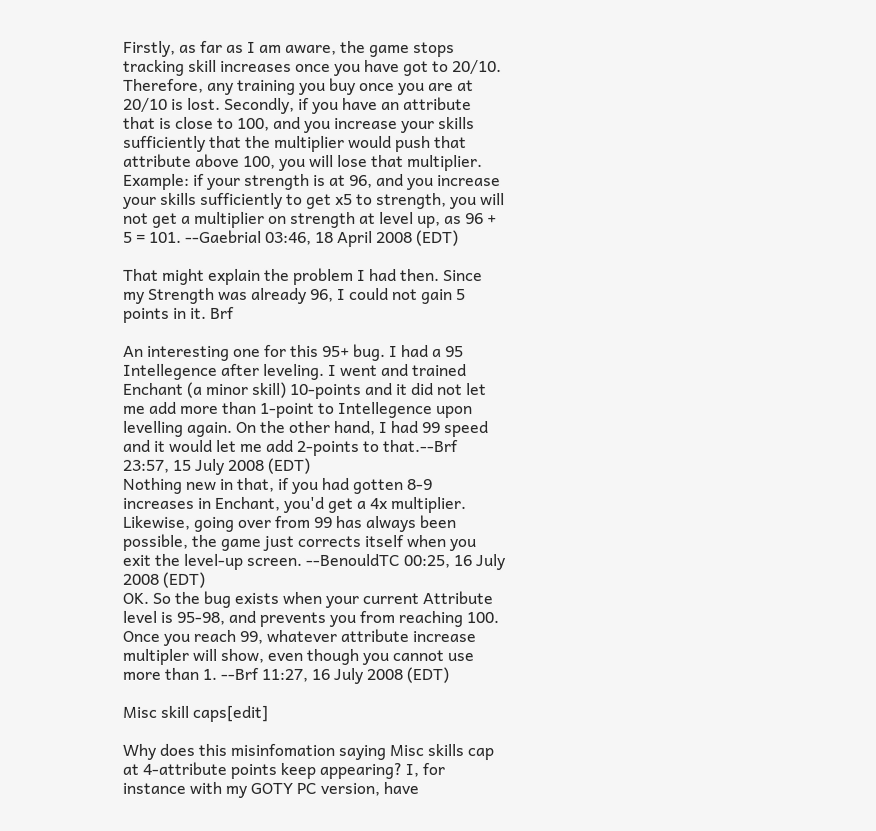Firstly, as far as I am aware, the game stops tracking skill increases once you have got to 20/10. Therefore, any training you buy once you are at 20/10 is lost. Secondly, if you have an attribute that is close to 100, and you increase your skills sufficiently that the multiplier would push that attribute above 100, you will lose that multiplier. Example: if your strength is at 96, and you increase your skills sufficiently to get x5 to strength, you will not get a multiplier on strength at level up, as 96 + 5 = 101. --Gaebrial 03:46, 18 April 2008 (EDT)

That might explain the problem I had then. Since my Strength was already 96, I could not gain 5 points in it. Brf

An interesting one for this 95+ bug. I had a 95 Intellegence after leveling. I went and trained Enchant (a minor skill) 10-points and it did not let me add more than 1-point to Intellegence upon levelling again. On the other hand, I had 99 speed and it would let me add 2-points to that.--Brf 23:57, 15 July 2008 (EDT)
Nothing new in that, if you had gotten 8-9 increases in Enchant, you'd get a 4x multiplier. Likewise, going over from 99 has always been possible, the game just corrects itself when you exit the level-up screen. --BenouldTC 00:25, 16 July 2008 (EDT)
OK. So the bug exists when your current Attribute level is 95-98, and prevents you from reaching 100. Once you reach 99, whatever attribute increase multipler will show, even though you cannot use more than 1. --Brf 11:27, 16 July 2008 (EDT)

Misc skill caps[edit]

Why does this misinfomation saying Misc skills cap at 4-attribute points keep appearing? I, for instance with my GOTY PC version, have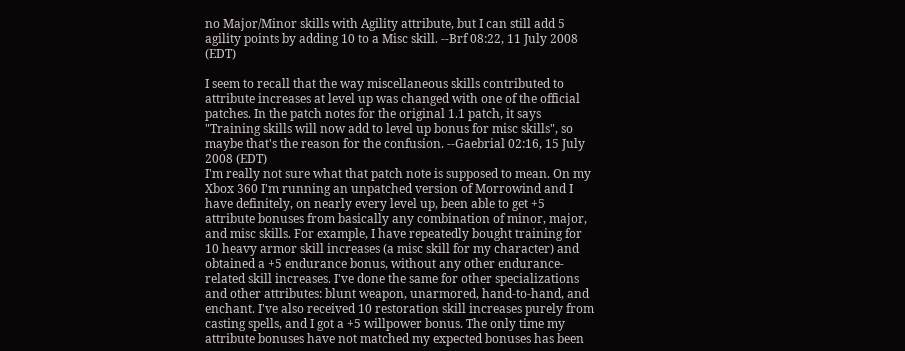no Major/Minor skills with Agility attribute, but I can still add 5 agility points by adding 10 to a Misc skill. --Brf 08:22, 11 July 2008 (EDT)

I seem to recall that the way miscellaneous skills contributed to attribute increases at level up was changed with one of the official patches. In the patch notes for the original 1.1 patch, it says "Training skills will now add to level up bonus for misc skills", so maybe that's the reason for the confusion. --Gaebrial 02:16, 15 July 2008 (EDT)
I'm really not sure what that patch note is supposed to mean. On my Xbox 360 I'm running an unpatched version of Morrowind and I have definitely, on nearly every level up, been able to get +5 attribute bonuses from basically any combination of minor, major, and misc skills. For example, I have repeatedly bought training for 10 heavy armor skill increases (a misc skill for my character) and obtained a +5 endurance bonus, without any other endurance-related skill increases. I've done the same for other specializations and other attributes: blunt weapon, unarmored, hand-to-hand, and enchant. I've also received 10 restoration skill increases purely from casting spells, and I got a +5 willpower bonus. The only time my attribute bonuses have not matched my expected bonuses has been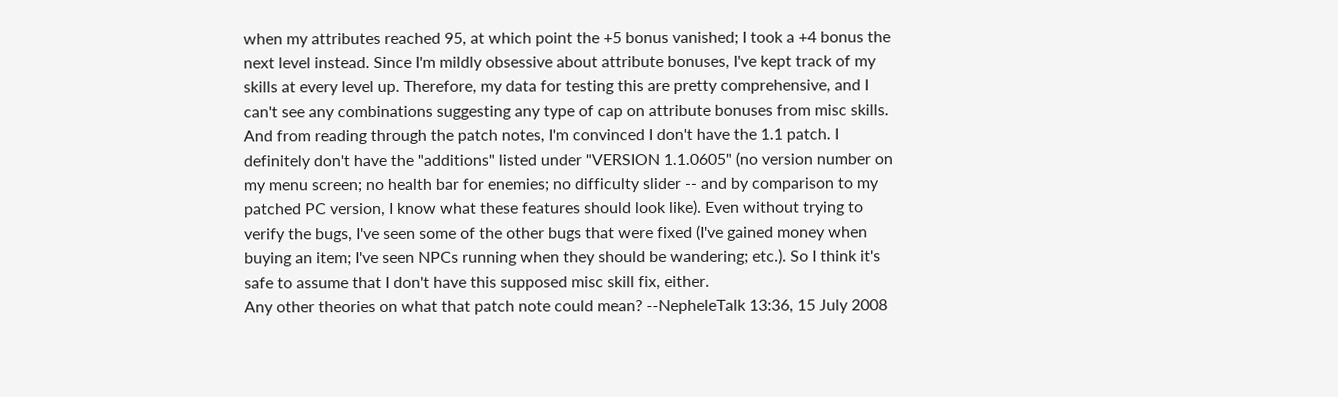when my attributes reached 95, at which point the +5 bonus vanished; I took a +4 bonus the next level instead. Since I'm mildly obsessive about attribute bonuses, I've kept track of my skills at every level up. Therefore, my data for testing this are pretty comprehensive, and I can't see any combinations suggesting any type of cap on attribute bonuses from misc skills.
And from reading through the patch notes, I'm convinced I don't have the 1.1 patch. I definitely don't have the "additions" listed under "VERSION 1.1.0605" (no version number on my menu screen; no health bar for enemies; no difficulty slider -- and by comparison to my patched PC version, I know what these features should look like). Even without trying to verify the bugs, I've seen some of the other bugs that were fixed (I've gained money when buying an item; I've seen NPCs running when they should be wandering; etc.). So I think it's safe to assume that I don't have this supposed misc skill fix, either.
Any other theories on what that patch note could mean? --NepheleTalk 13:36, 15 July 2008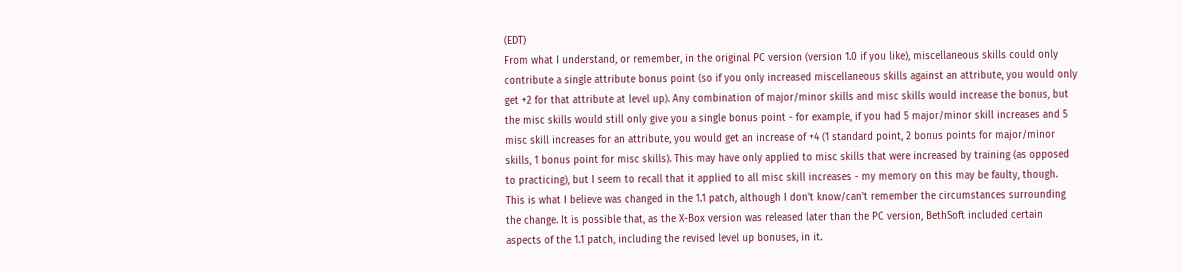(EDT)
From what I understand, or remember, in the original PC version (version 1.0 if you like), miscellaneous skills could only contribute a single attribute bonus point (so if you only increased miscellaneous skills against an attribute, you would only get +2 for that attribute at level up). Any combination of major/minor skills and misc skills would increase the bonus, but the misc skills would still only give you a single bonus point - for example, if you had 5 major/minor skill increases and 5 misc skill increases for an attribute, you would get an increase of +4 (1 standard point, 2 bonus points for major/minor skills, 1 bonus point for misc skills). This may have only applied to misc skills that were increased by training (as opposed to practicing), but I seem to recall that it applied to all misc skill increases - my memory on this may be faulty, though.
This is what I believe was changed in the 1.1 patch, although I don't know/can't remember the circumstances surrounding the change. It is possible that, as the X-Box version was released later than the PC version, BethSoft included certain aspects of the 1.1 patch, including the revised level up bonuses, in it.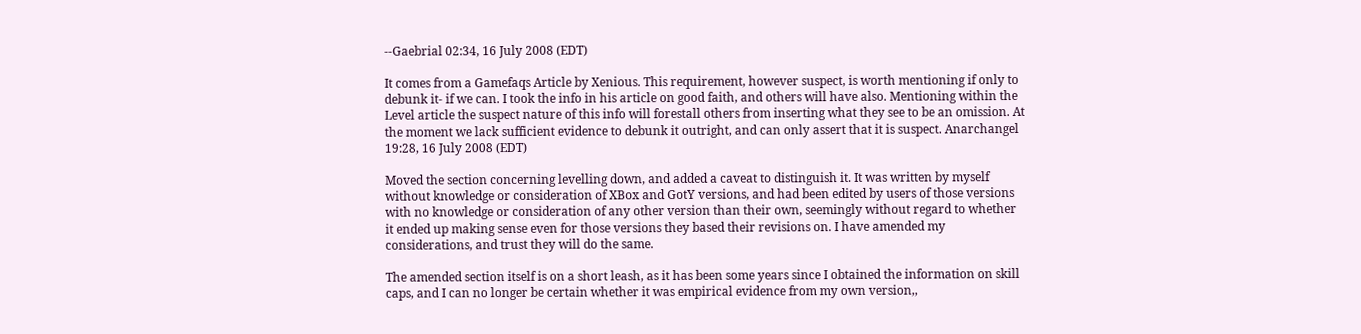--Gaebrial 02:34, 16 July 2008 (EDT)

It comes from a Gamefaqs Article by Xenious. This requirement, however suspect, is worth mentioning if only to debunk it- if we can. I took the info in his article on good faith, and others will have also. Mentioning within the Level article the suspect nature of this info will forestall others from inserting what they see to be an omission. At the moment we lack sufficient evidence to debunk it outright, and can only assert that it is suspect. Anarchangel 19:28, 16 July 2008 (EDT)

Moved the section concerning levelling down, and added a caveat to distinguish it. It was written by myself without knowledge or consideration of XBox and GotY versions, and had been edited by users of those versions with no knowledge or consideration of any other version than their own, seemingly without regard to whether it ended up making sense even for those versions they based their revisions on. I have amended my considerations, and trust they will do the same.

The amended section itself is on a short leash, as it has been some years since I obtained the information on skill caps, and I can no longer be certain whether it was empirical evidence from my own version,,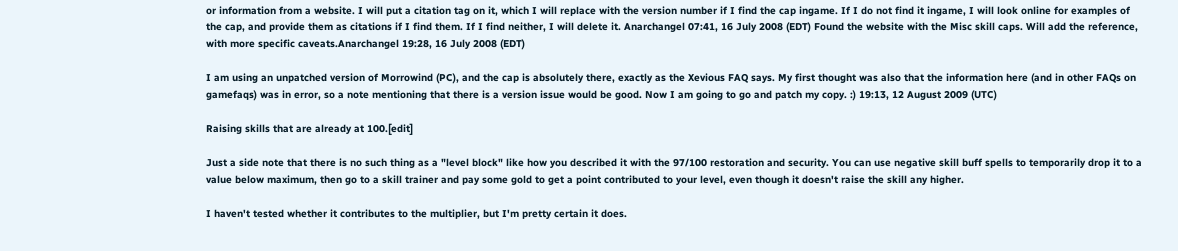or information from a website. I will put a citation tag on it, which I will replace with the version number if I find the cap ingame. If I do not find it ingame, I will look online for examples of the cap, and provide them as citations if I find them. If I find neither, I will delete it. Anarchangel 07:41, 16 July 2008 (EDT) Found the website with the Misc skill caps. Will add the reference, with more specific caveats.Anarchangel 19:28, 16 July 2008 (EDT)

I am using an unpatched version of Morrowind (PC), and the cap is absolutely there, exactly as the Xevious FAQ says. My first thought was also that the information here (and in other FAQs on gamefaqs) was in error, so a note mentioning that there is a version issue would be good. Now I am going to go and patch my copy. :) 19:13, 12 August 2009 (UTC)

Raising skills that are already at 100.[edit]

Just a side note that there is no such thing as a "level block" like how you described it with the 97/100 restoration and security. You can use negative skill buff spells to temporarily drop it to a value below maximum, then go to a skill trainer and pay some gold to get a point contributed to your level, even though it doesn't raise the skill any higher.

I haven't tested whether it contributes to the multiplier, but I'm pretty certain it does.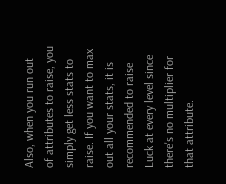Also, when you run out of attributes to raise, you simply get less stats to raise. If you want to max out all your stats, it is recommended to raise Luck at every level since there's no multiplier for that attribute.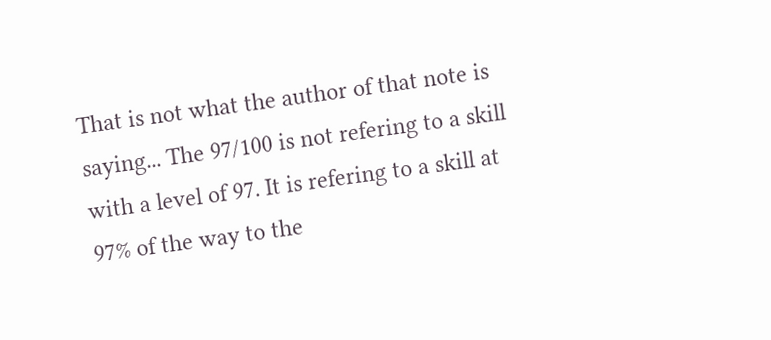That is not what the author of that note is saying... The 97/100 is not refering to a skill with a level of 97. It is refering to a skill at 97% of the way to the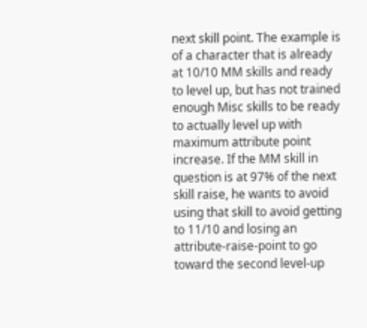next skill point. The example is of a character that is already at 10/10 MM skills and ready to level up, but has not trained enough Misc skills to be ready to actually level up with maximum attribute point increase. If the MM skill in question is at 97% of the next skill raise, he wants to avoid using that skill to avoid getting to 11/10 and losing an attribute-raise-point to go toward the second level-up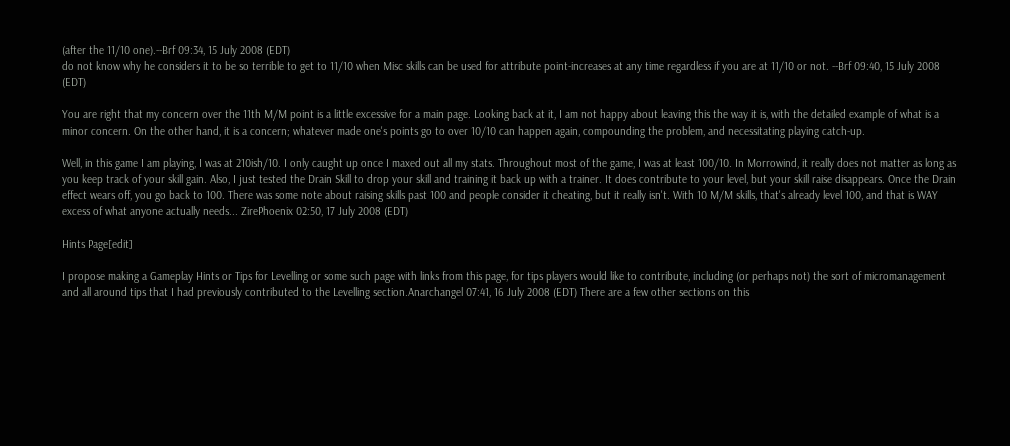(after the 11/10 one).--Brf 09:34, 15 July 2008 (EDT)
do not know why he considers it to be so terrible to get to 11/10 when Misc skills can be used for attribute point-increases at any time regardless if you are at 11/10 or not. --Brf 09:40, 15 July 2008 (EDT)

You are right that my concern over the 11th M/M point is a little excessive for a main page. Looking back at it, I am not happy about leaving this the way it is, with the detailed example of what is a minor concern. On the other hand, it is a concern; whatever made one's points go to over 10/10 can happen again, compounding the problem, and necessitating playing catch-up.

Well, in this game I am playing, I was at 210ish/10. I only caught up once I maxed out all my stats. Throughout most of the game, I was at least 100/10. In Morrowind, it really does not matter as long as you keep track of your skill gain. Also, I just tested the Drain Skill to drop your skill and training it back up with a trainer. It does contribute to your level, but your skill raise disappears. Once the Drain effect wears off, you go back to 100. There was some note about raising skills past 100 and people consider it cheating, but it really isn't. With 10 M/M skills, that's already level 100, and that is WAY excess of what anyone actually needs... ZirePhoenix 02:50, 17 July 2008 (EDT)

Hints Page[edit]

I propose making a Gameplay Hints or Tips for Levelling or some such page with links from this page, for tips players would like to contribute, including (or perhaps not) the sort of micromanagement and all around tips that I had previously contributed to the Levelling section.Anarchangel 07:41, 16 July 2008 (EDT) There are a few other sections on this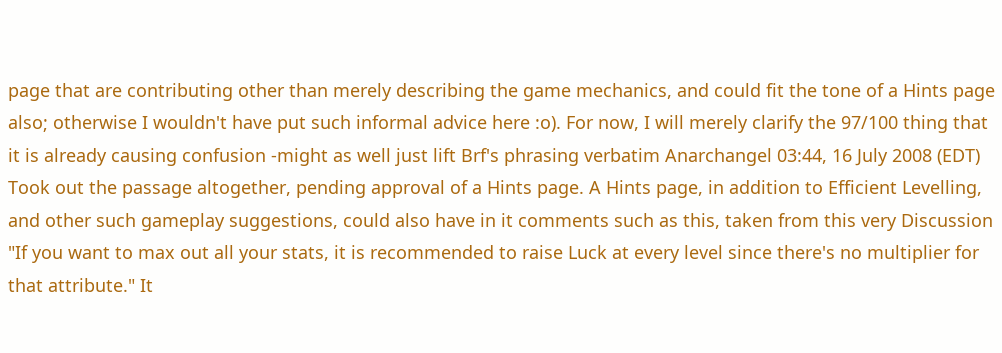page that are contributing other than merely describing the game mechanics, and could fit the tone of a Hints page also; otherwise I wouldn't have put such informal advice here :o). For now, I will merely clarify the 97/100 thing that it is already causing confusion -might as well just lift Brf's phrasing verbatim Anarchangel 03:44, 16 July 2008 (EDT) Took out the passage altogether, pending approval of a Hints page. A Hints page, in addition to Efficient Levelling, and other such gameplay suggestions, could also have in it comments such as this, taken from this very Discussion "If you want to max out all your stats, it is recommended to raise Luck at every level since there's no multiplier for that attribute." It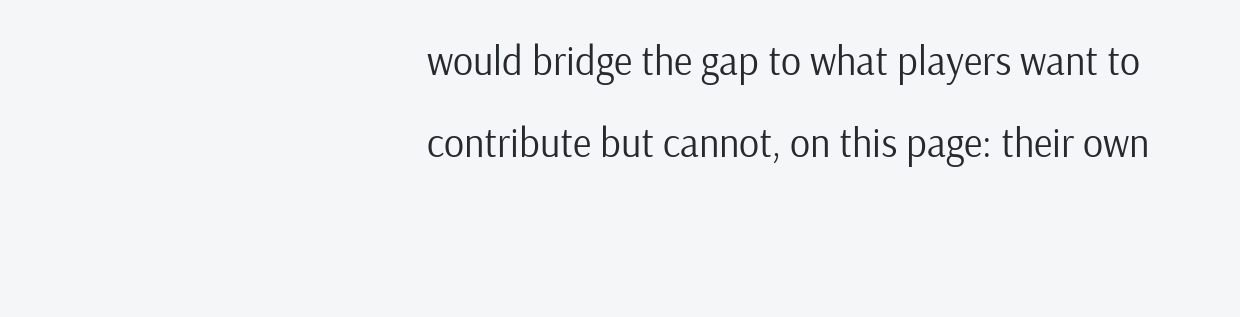would bridge the gap to what players want to contribute but cannot, on this page: their own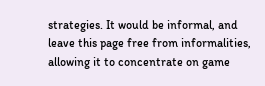strategies. It would be informal, and leave this page free from informalities, allowing it to concentrate on game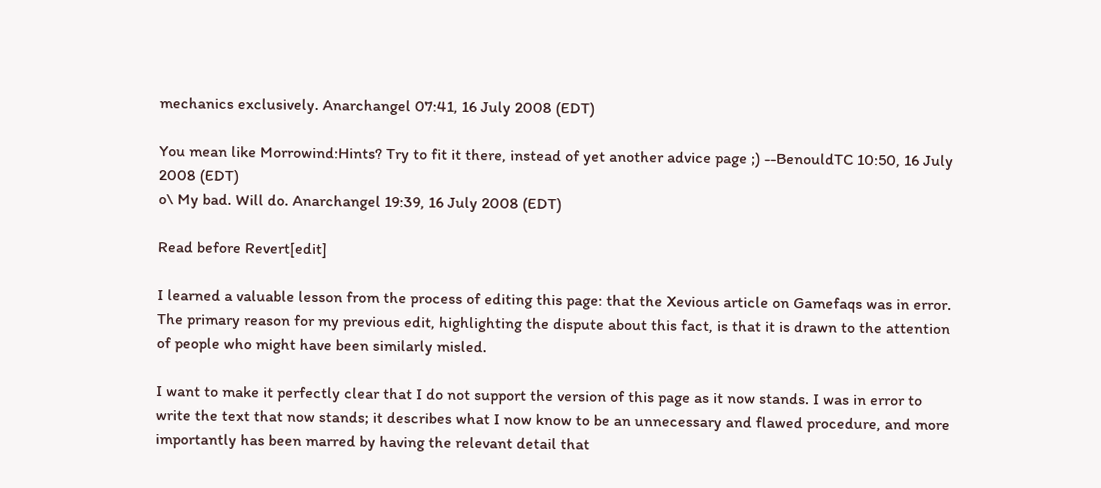mechanics exclusively. Anarchangel 07:41, 16 July 2008 (EDT)

You mean like Morrowind:Hints? Try to fit it there, instead of yet another advice page ;) --BenouldTC 10:50, 16 July 2008 (EDT)
o\ My bad. Will do. Anarchangel 19:39, 16 July 2008 (EDT)

Read before Revert[edit]

I learned a valuable lesson from the process of editing this page: that the Xevious article on Gamefaqs was in error. The primary reason for my previous edit, highlighting the dispute about this fact, is that it is drawn to the attention of people who might have been similarly misled.

I want to make it perfectly clear that I do not support the version of this page as it now stands. I was in error to write the text that now stands; it describes what I now know to be an unnecessary and flawed procedure, and more importantly has been marred by having the relevant detail that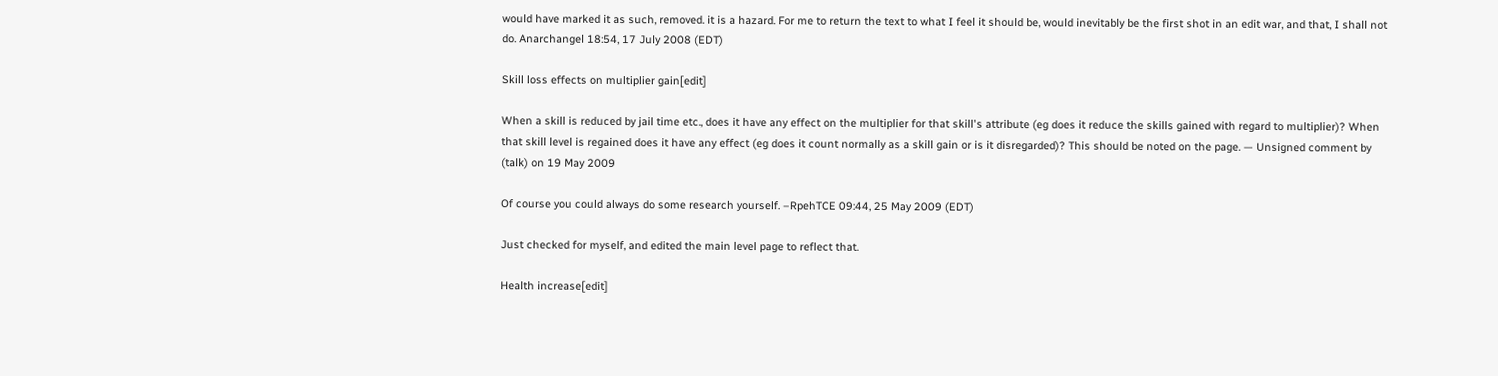would have marked it as such, removed. it is a hazard. For me to return the text to what I feel it should be, would inevitably be the first shot in an edit war, and that, I shall not do. Anarchangel 18:54, 17 July 2008 (EDT)

Skill loss effects on multiplier gain[edit]

When a skill is reduced by jail time etc., does it have any effect on the multiplier for that skill's attribute (eg does it reduce the skills gained with regard to multiplier)? When that skill level is regained does it have any effect (eg does it count normally as a skill gain or is it disregarded)? This should be noted on the page. — Unsigned comment by (talk) on 19 May 2009

Of course you could always do some research yourself. –RpehTCE 09:44, 25 May 2009 (EDT)

Just checked for myself, and edited the main level page to reflect that.

Health increase[edit]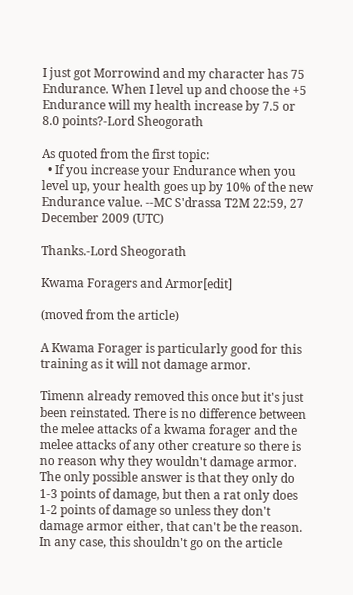I just got Morrowind and my character has 75 Endurance. When I level up and choose the +5 Endurance will my health increase by 7.5 or 8.0 points?-Lord Sheogorath

As quoted from the first topic:
  • If you increase your Endurance when you level up, your health goes up by 10% of the new Endurance value. --MC S'drassa T2M 22:59, 27 December 2009 (UTC)

Thanks.-Lord Sheogorath

Kwama Foragers and Armor[edit]

(moved from the article)

A Kwama Forager is particularly good for this training as it will not damage armor.

Timenn already removed this once but it's just been reinstated. There is no difference between the melee attacks of a kwama forager and the melee attacks of any other creature so there is no reason why they wouldn't damage armor. The only possible answer is that they only do 1-3 points of damage, but then a rat only does 1-2 points of damage so unless they don't damage armor either, that can't be the reason.
In any case, this shouldn't go on the article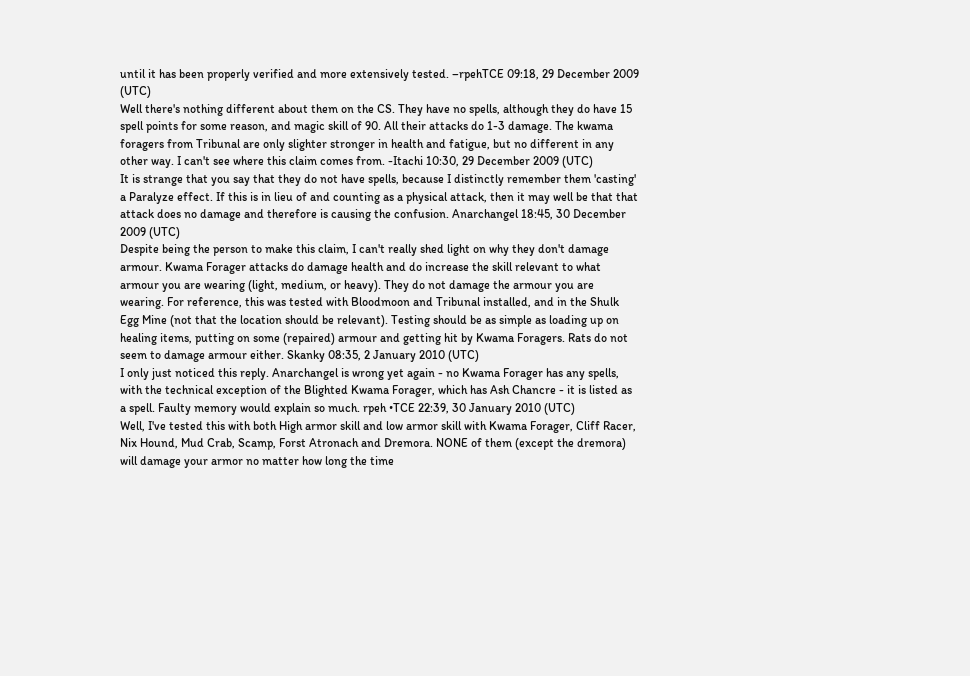until it has been properly verified and more extensively tested. –rpehTCE 09:18, 29 December 2009 (UTC)
Well there's nothing different about them on the CS. They have no spells, although they do have 15 spell points for some reason, and magic skill of 90. All their attacks do 1-3 damage. The kwama foragers from Tribunal are only slighter stronger in health and fatigue, but no different in any other way. I can't see where this claim comes from. -Itachi 10:30, 29 December 2009 (UTC)
It is strange that you say that they do not have spells, because I distinctly remember them 'casting' a Paralyze effect. If this is in lieu of and counting as a physical attack, then it may well be that that attack does no damage and therefore is causing the confusion. Anarchangel 18:45, 30 December 2009 (UTC)
Despite being the person to make this claim, I can't really shed light on why they don't damage armour. Kwama Forager attacks do damage health and do increase the skill relevant to what armour you are wearing (light, medium, or heavy). They do not damage the armour you are wearing. For reference, this was tested with Bloodmoon and Tribunal installed, and in the Shulk Egg Mine (not that the location should be relevant). Testing should be as simple as loading up on healing items, putting on some (repaired) armour and getting hit by Kwama Foragers. Rats do not seem to damage armour either. Skanky 08:35, 2 January 2010 (UTC)
I only just noticed this reply. Anarchangel is wrong yet again - no Kwama Forager has any spells, with the technical exception of the Blighted Kwama Forager, which has Ash Chancre - it is listed as a spell. Faulty memory would explain so much. rpeh •TCE 22:39, 30 January 2010 (UTC)
Well, I've tested this with both High armor skill and low armor skill with Kwama Forager, Cliff Racer, Nix Hound, Mud Crab, Scamp, Forst Atronach and Dremora. NONE of them (except the dremora) will damage your armor no matter how long the time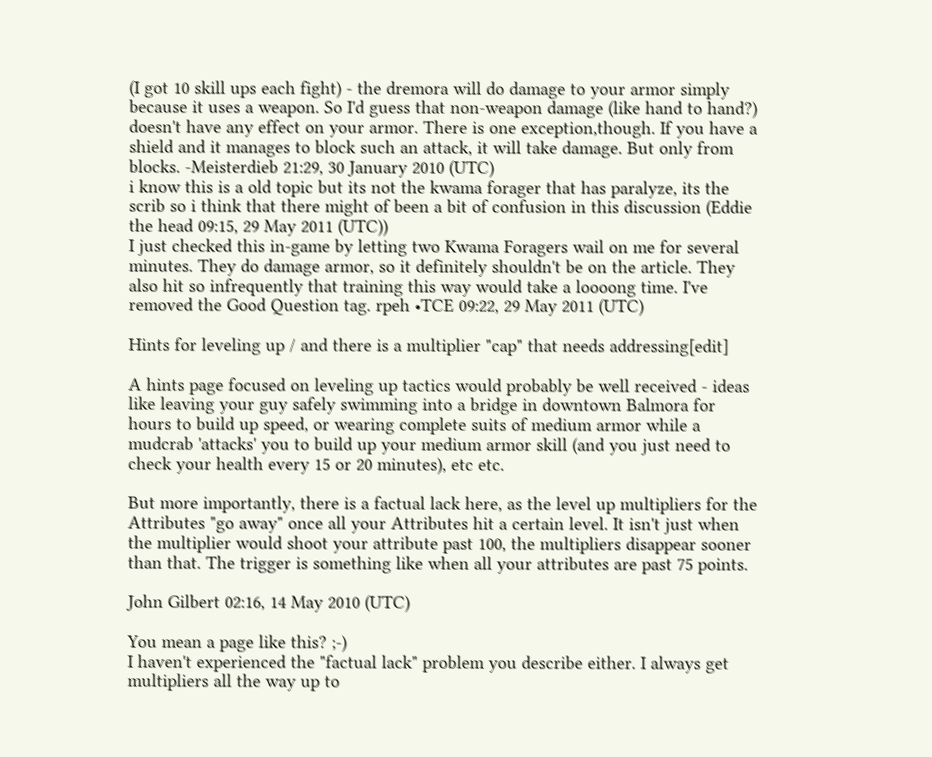(I got 10 skill ups each fight) - the dremora will do damage to your armor simply because it uses a weapon. So I'd guess that non-weapon damage (like hand to hand?) doesn't have any effect on your armor. There is one exception,though. If you have a shield and it manages to block such an attack, it will take damage. But only from blocks. -Meisterdieb 21:29, 30 January 2010 (UTC)
i know this is a old topic but its not the kwama forager that has paralyze, its the scrib so i think that there might of been a bit of confusion in this discussion (Eddie the head 09:15, 29 May 2011 (UTC))
I just checked this in-game by letting two Kwama Foragers wail on me for several minutes. They do damage armor, so it definitely shouldn't be on the article. They also hit so infrequently that training this way would take a loooong time. I've removed the Good Question tag. rpeh •TCE 09:22, 29 May 2011 (UTC)

Hints for leveling up / and there is a multiplier "cap" that needs addressing[edit]

A hints page focused on leveling up tactics would probably be well received - ideas like leaving your guy safely swimming into a bridge in downtown Balmora for hours to build up speed, or wearing complete suits of medium armor while a mudcrab 'attacks' you to build up your medium armor skill (and you just need to check your health every 15 or 20 minutes), etc etc.

But more importantly, there is a factual lack here, as the level up multipliers for the Attributes "go away" once all your Attributes hit a certain level. It isn't just when the multiplier would shoot your attribute past 100, the multipliers disappear sooner than that. The trigger is something like when all your attributes are past 75 points.

John Gilbert 02:16, 14 May 2010 (UTC)

You mean a page like this? ;-)
I haven't experienced the "factual lack" problem you describe either. I always get multipliers all the way up to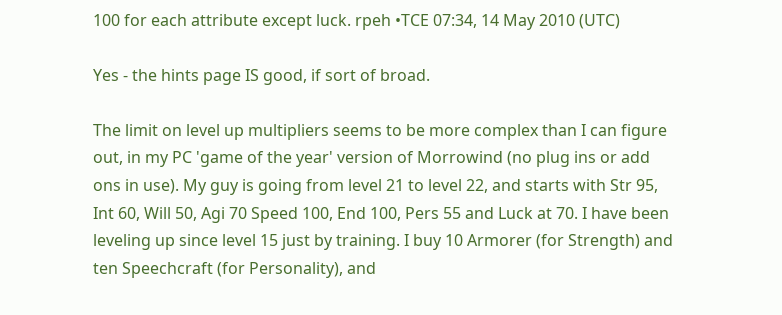100 for each attribute except luck. rpeh •TCE 07:34, 14 May 2010 (UTC)

Yes - the hints page IS good, if sort of broad.

The limit on level up multipliers seems to be more complex than I can figure out, in my PC 'game of the year' version of Morrowind (no plug ins or add ons in use). My guy is going from level 21 to level 22, and starts with Str 95, Int 60, Will 50, Agi 70 Speed 100, End 100, Pers 55 and Luck at 70. I have been leveling up since level 15 just by training. I buy 10 Armorer (for Strength) and ten Speechcraft (for Personality), and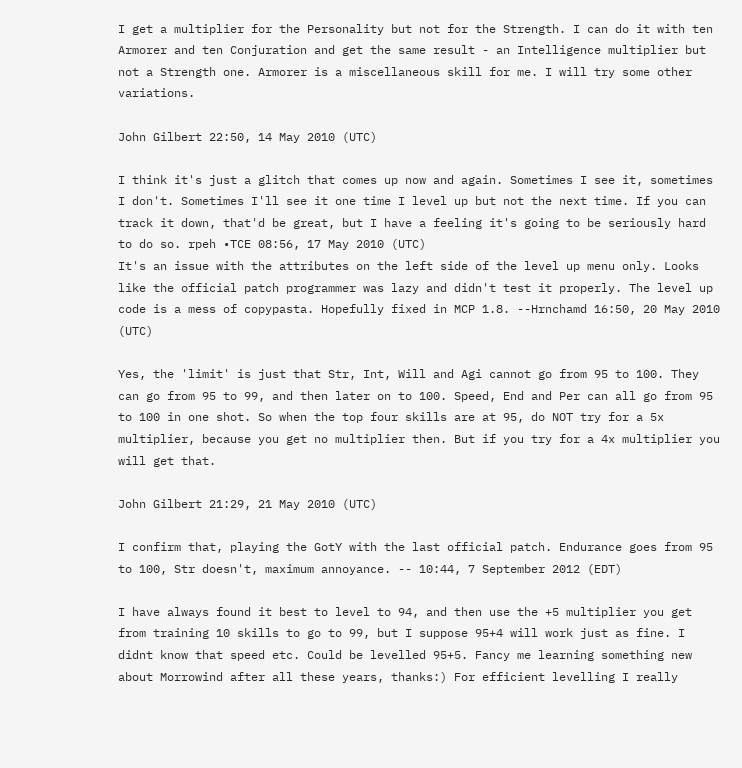I get a multiplier for the Personality but not for the Strength. I can do it with ten Armorer and ten Conjuration and get the same result - an Intelligence multiplier but not a Strength one. Armorer is a miscellaneous skill for me. I will try some other variations.

John Gilbert 22:50, 14 May 2010 (UTC)

I think it's just a glitch that comes up now and again. Sometimes I see it, sometimes I don't. Sometimes I'll see it one time I level up but not the next time. If you can track it down, that'd be great, but I have a feeling it's going to be seriously hard to do so. rpeh •TCE 08:56, 17 May 2010 (UTC)
It's an issue with the attributes on the left side of the level up menu only. Looks like the official patch programmer was lazy and didn't test it properly. The level up code is a mess of copypasta. Hopefully fixed in MCP 1.8. --Hrnchamd 16:50, 20 May 2010 (UTC)

Yes, the 'limit' is just that Str, Int, Will and Agi cannot go from 95 to 100. They can go from 95 to 99, and then later on to 100. Speed, End and Per can all go from 95 to 100 in one shot. So when the top four skills are at 95, do NOT try for a 5x multiplier, because you get no multiplier then. But if you try for a 4x multiplier you will get that.

John Gilbert 21:29, 21 May 2010 (UTC)

I confirm that, playing the GotY with the last official patch. Endurance goes from 95 to 100, Str doesn't, maximum annoyance. -- 10:44, 7 September 2012 (EDT)

I have always found it best to level to 94, and then use the +5 multiplier you get from training 10 skills to go to 99, but I suppose 95+4 will work just as fine. I didnt know that speed etc. Could be levelled 95+5. Fancy me learning something new about Morrowind after all these years, thanks:) For efficient levelling I really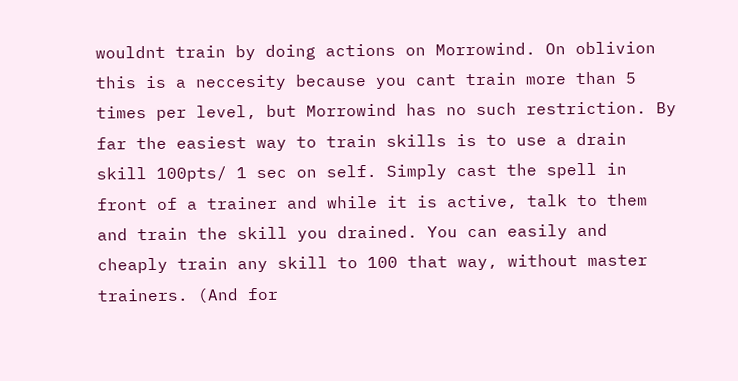wouldnt train by doing actions on Morrowind. On oblivion this is a neccesity because you cant train more than 5 times per level, but Morrowind has no such restriction. By far the easiest way to train skills is to use a drain skill 100pts/ 1 sec on self. Simply cast the spell in front of a trainer and while it is active, talk to them and train the skill you drained. You can easily and cheaply train any skill to 100 that way, without master trainers. (And for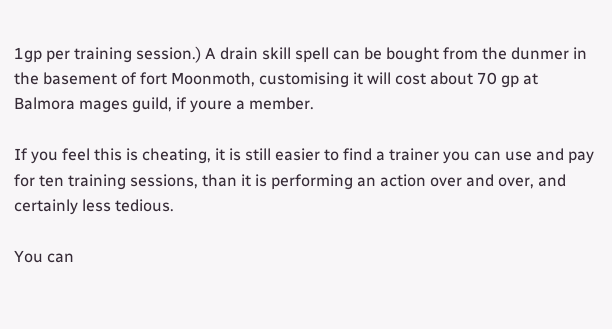1gp per training session.) A drain skill spell can be bought from the dunmer in the basement of fort Moonmoth, customising it will cost about 70 gp at Balmora mages guild, if youre a member.

If you feel this is cheating, it is still easier to find a trainer you can use and pay for ten training sessions, than it is performing an action over and over, and certainly less tedious.

You can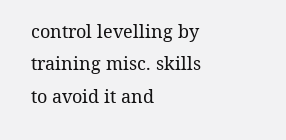control levelling by training misc. skills to avoid it and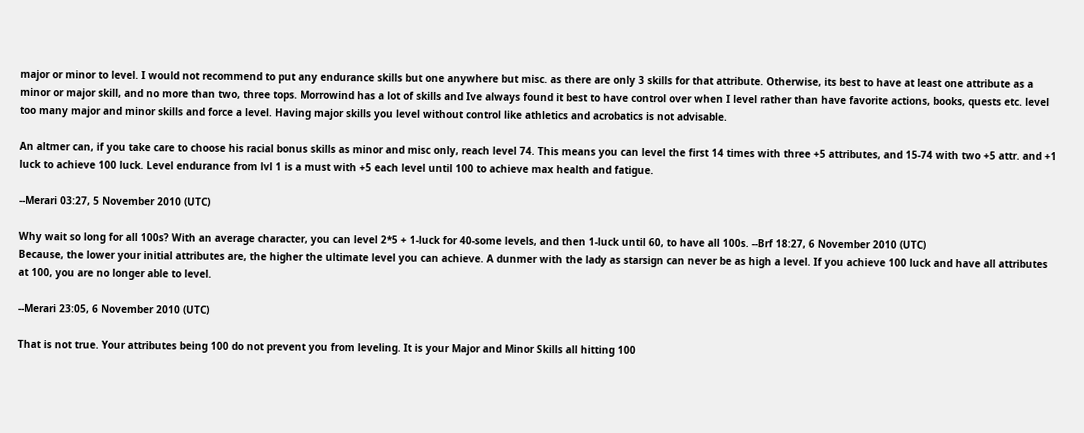major or minor to level. I would not recommend to put any endurance skills but one anywhere but misc. as there are only 3 skills for that attribute. Otherwise, its best to have at least one attribute as a minor or major skill, and no more than two, three tops. Morrowind has a lot of skills and Ive always found it best to have control over when I level rather than have favorite actions, books, quests etc. level too many major and minor skills and force a level. Having major skills you level without control like athletics and acrobatics is not advisable.

An altmer can, if you take care to choose his racial bonus skills as minor and misc only, reach level 74. This means you can level the first 14 times with three +5 attributes, and 15-74 with two +5 attr. and +1 luck to achieve 100 luck. Level endurance from lvl 1 is a must with +5 each level until 100 to achieve max health and fatigue.

--Merari 03:27, 5 November 2010 (UTC)

Why wait so long for all 100s? With an average character, you can level 2*5 + 1-luck for 40-some levels, and then 1-luck until 60, to have all 100s. --Brf 18:27, 6 November 2010 (UTC)
Because, the lower your initial attributes are, the higher the ultimate level you can achieve. A dunmer with the lady as starsign can never be as high a level. If you achieve 100 luck and have all attributes at 100, you are no longer able to level.

--Merari 23:05, 6 November 2010 (UTC)

That is not true. Your attributes being 100 do not prevent you from leveling. It is your Major and Minor Skills all hitting 100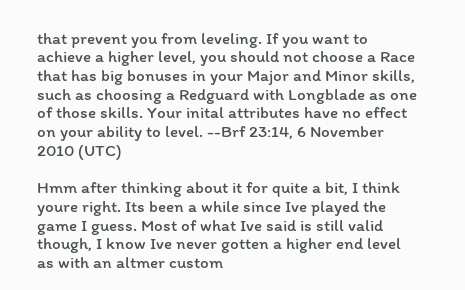that prevent you from leveling. If you want to achieve a higher level, you should not choose a Race that has big bonuses in your Major and Minor skills, such as choosing a Redguard with Longblade as one of those skills. Your inital attributes have no effect on your ability to level. --Brf 23:14, 6 November 2010 (UTC)

Hmm after thinking about it for quite a bit, I think youre right. Its been a while since Ive played the game I guess. Most of what Ive said is still valid though, I know Ive never gotten a higher end level as with an altmer custom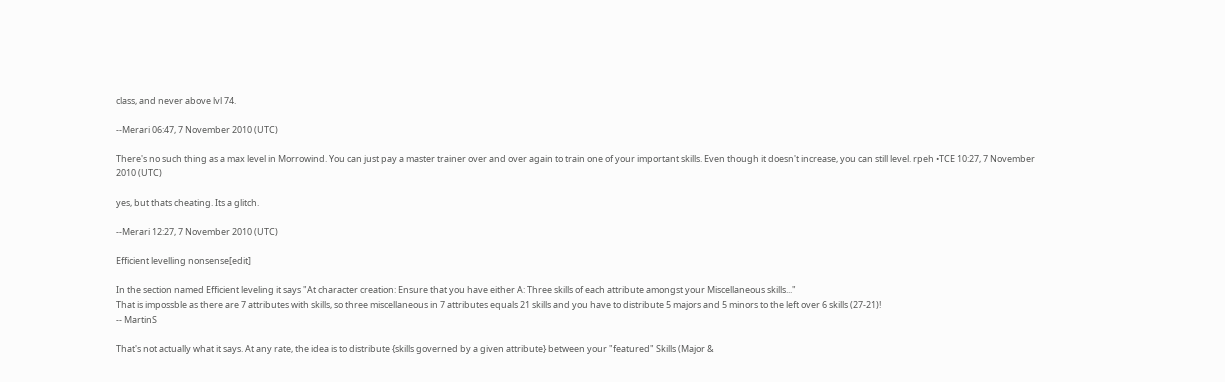class, and never above lvl 74.

--Merari 06:47, 7 November 2010 (UTC)

There's no such thing as a max level in Morrowind. You can just pay a master trainer over and over again to train one of your important skills. Even though it doesn't increase, you can still level. rpeh •TCE 10:27, 7 November 2010 (UTC)

yes, but thats cheating. Its a glitch.

--Merari 12:27, 7 November 2010 (UTC)

Efficient levelling nonsense[edit]

In the section named Efficient leveling it says "At character creation: Ensure that you have either A: Three skills of each attribute amongst your Miscellaneous skills..."
That is impossble as there are 7 attributes with skills, so three miscellaneous in 7 attributes equals 21 skills and you have to distribute 5 majors and 5 minors to the left over 6 skills (27-21)!
-- MartinS

That's not actually what it says. At any rate, the idea is to distribute {skills governed by a given attribute} between your "featured" Skills (Major &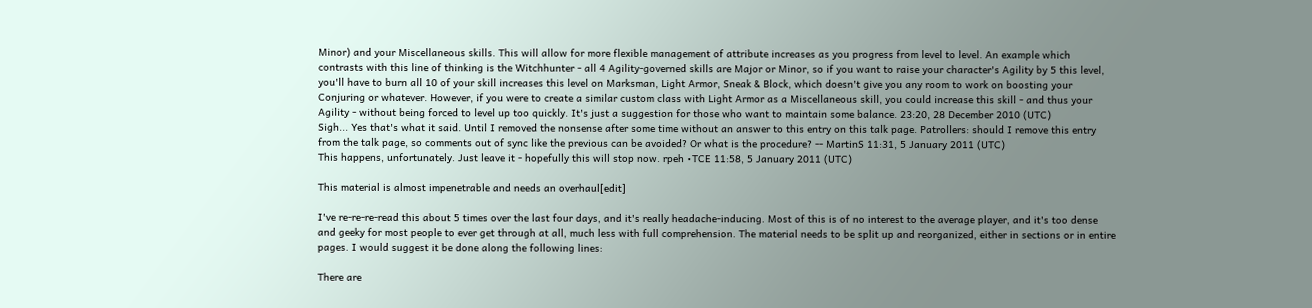Minor) and your Miscellaneous skills. This will allow for more flexible management of attribute increases as you progress from level to level. An example which contrasts with this line of thinking is the Witchhunter - all 4 Agility-governed skills are Major or Minor, so if you want to raise your character's Agility by 5 this level, you'll have to burn all 10 of your skill increases this level on Marksman, Light Armor, Sneak & Block, which doesn't give you any room to work on boosting your Conjuring or whatever. However, if you were to create a similar custom class with Light Armor as a Miscellaneous skill, you could increase this skill - and thus your Agility - without being forced to level up too quickly. It's just a suggestion for those who want to maintain some balance. 23:20, 28 December 2010 (UTC)
Sigh... Yes that's what it said. Until I removed the nonsense after some time without an answer to this entry on this talk page. Patrollers: should I remove this entry from the talk page, so comments out of sync like the previous can be avoided? Or what is the procedure? -- MartinS 11:31, 5 January 2011 (UTC)
This happens, unfortunately. Just leave it - hopefully this will stop now. rpeh •TCE 11:58, 5 January 2011 (UTC)

This material is almost impenetrable and needs an overhaul[edit]

I've re-re-re-read this about 5 times over the last four days, and it's really headache-inducing. Most of this is of no interest to the average player, and it's too dense and geeky for most people to ever get through at all, much less with full comprehension. The material needs to be split up and reorganized, either in sections or in entire pages. I would suggest it be done along the following lines:

There are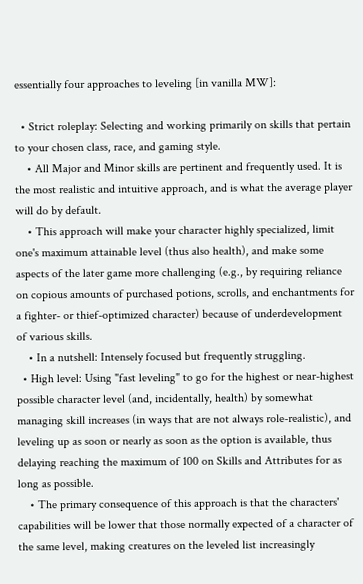essentially four approaches to leveling [in vanilla MW]:

  • Strict roleplay: Selecting and working primarily on skills that pertain to your chosen class, race, and gaming style.
    • All Major and Minor skills are pertinent and frequently used. It is the most realistic and intuitive approach, and is what the average player will do by default.
    • This approach will make your character highly specialized, limit one's maximum attainable level (thus also health), and make some aspects of the later game more challenging (e.g., by requiring reliance on copious amounts of purchased potions, scrolls, and enchantments for a fighter- or thief-optimized character) because of underdevelopment of various skills.
    • In a nutshell: Intensely focused but frequently struggling.
  • High level: Using "fast leveling" to go for the highest or near-highest possible character level (and, incidentally, health) by somewhat managing skill increases (in ways that are not always role-realistic), and leveling up as soon or nearly as soon as the option is available, thus delaying reaching the maximum of 100 on Skills and Attributes for as long as possible.
    • The primary consequence of this approach is that the characters' capabilities will be lower that those normally expected of a character of the same level, making creatures on the leveled list increasingly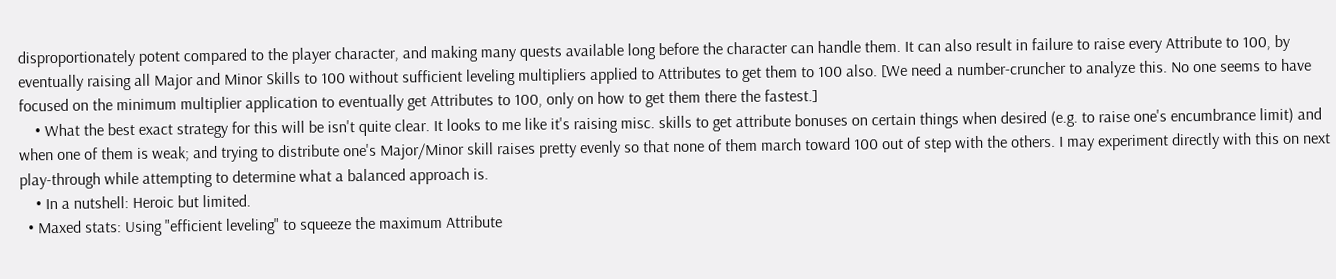disproportionately potent compared to the player character, and making many quests available long before the character can handle them. It can also result in failure to raise every Attribute to 100, by eventually raising all Major and Minor Skills to 100 without sufficient leveling multipliers applied to Attributes to get them to 100 also. [We need a number-cruncher to analyze this. No one seems to have focused on the minimum multiplier application to eventually get Attributes to 100, only on how to get them there the fastest.]
    • What the best exact strategy for this will be isn't quite clear. It looks to me like it's raising misc. skills to get attribute bonuses on certain things when desired (e.g. to raise one's encumbrance limit) and when one of them is weak; and trying to distribute one's Major/Minor skill raises pretty evenly so that none of them march toward 100 out of step with the others. I may experiment directly with this on next play-through while attempting to determine what a balanced approach is.
    • In a nutshell: Heroic but limited.
  • Maxed stats: Using "efficient leveling" to squeeze the maximum Attribute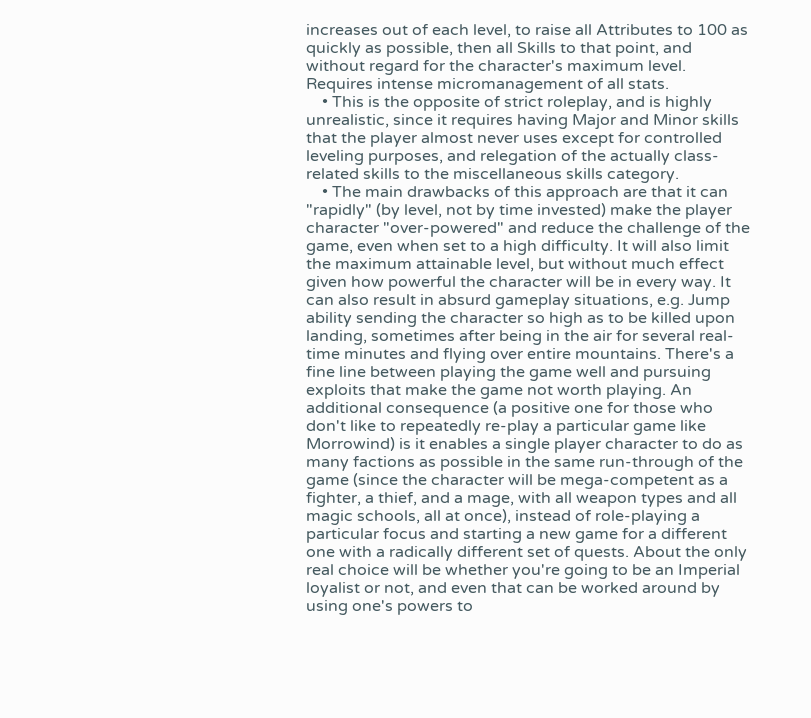increases out of each level, to raise all Attributes to 100 as quickly as possible, then all Skills to that point, and without regard for the character's maximum level. Requires intense micromanagement of all stats.
    • This is the opposite of strict roleplay, and is highly unrealistic, since it requires having Major and Minor skills that the player almost never uses except for controlled leveling purposes, and relegation of the actually class-related skills to the miscellaneous skills category.
    • The main drawbacks of this approach are that it can "rapidly" (by level, not by time invested) make the player character "over-powered" and reduce the challenge of the game, even when set to a high difficulty. It will also limit the maximum attainable level, but without much effect given how powerful the character will be in every way. It can also result in absurd gameplay situations, e.g. Jump ability sending the character so high as to be killed upon landing, sometimes after being in the air for several real-time minutes and flying over entire mountains. There's a fine line between playing the game well and pursuing exploits that make the game not worth playing. An additional consequence (a positive one for those who don't like to repeatedly re-play a particular game like Morrowind) is it enables a single player character to do as many factions as possible in the same run-through of the game (since the character will be mega-competent as a fighter, a thief, and a mage, with all weapon types and all magic schools, all at once), instead of role-playing a particular focus and starting a new game for a different one with a radically different set of quests. About the only real choice will be whether you're going to be an Imperial loyalist or not, and even that can be worked around by using one's powers to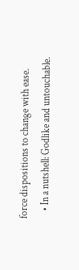force dispositions to change with ease.
    • In a nutshell: Godlike and untouchable.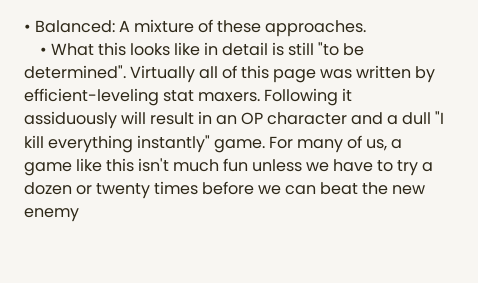• Balanced: A mixture of these approaches.
    • What this looks like in detail is still "to be determined". Virtually all of this page was written by efficient-leveling stat maxers. Following it assiduously will result in an OP character and a dull "I kill everything instantly" game. For many of us, a game like this isn't much fun unless we have to try a dozen or twenty times before we can beat the new enemy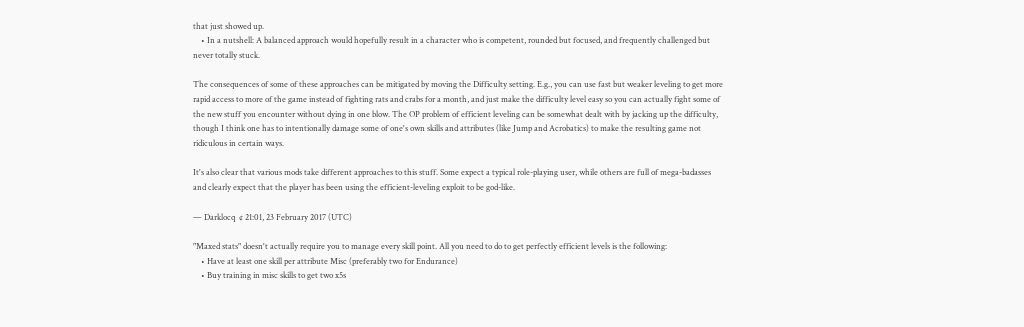that just showed up.
    • In a nutshell: A balanced approach would hopefully result in a character who is competent, rounded but focused, and frequently challenged but never totally stuck.

The consequences of some of these approaches can be mitigated by moving the Difficulty setting. E.g., you can use fast but weaker leveling to get more rapid access to more of the game instead of fighting rats and crabs for a month, and just make the difficulty level easy so you can actually fight some of the new stuff you encounter without dying in one blow. The OP problem of efficient leveling can be somewhat dealt with by jacking up the difficulty, though I think one has to intentionally damage some of one's own skills and attributes (like Jump and Acrobatics) to make the resulting game not ridiculous in certain ways.

It's also clear that various mods take different approaches to this stuff. Some expect a typical role-playing user, while others are full of mega-badasses and clearly expect that the player has been using the efficient-leveling exploit to be god-like.

— Darklocq  ¢ 21:01, 23 February 2017 (UTC)

"Maxed stats" doesn't actually require you to manage every skill point. All you need to do to get perfectly efficient levels is the following:
    • Have at least one skill per attribute Misc (preferably two for Endurance)
    • Buy training in misc skills to get two x5s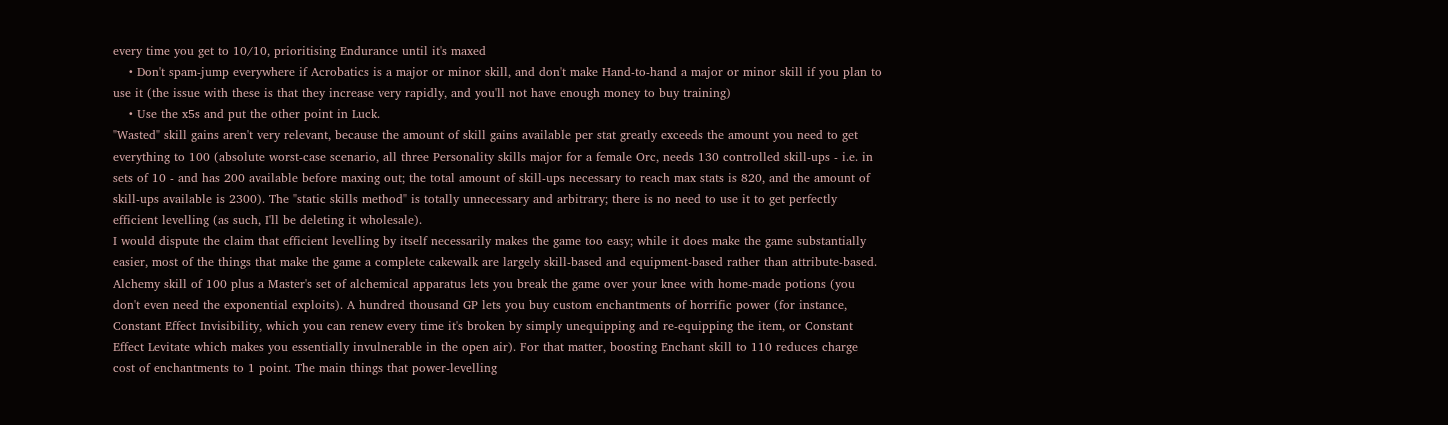every time you get to 10/10, prioritising Endurance until it's maxed
    • Don't spam-jump everywhere if Acrobatics is a major or minor skill, and don't make Hand-to-hand a major or minor skill if you plan to use it (the issue with these is that they increase very rapidly, and you'll not have enough money to buy training)
    • Use the x5s and put the other point in Luck.
"Wasted" skill gains aren't very relevant, because the amount of skill gains available per stat greatly exceeds the amount you need to get everything to 100 (absolute worst-case scenario, all three Personality skills major for a female Orc, needs 130 controlled skill-ups - i.e. in sets of 10 - and has 200 available before maxing out; the total amount of skill-ups necessary to reach max stats is 820, and the amount of skill-ups available is 2300). The "static skills method" is totally unnecessary and arbitrary; there is no need to use it to get perfectly efficient levelling (as such, I'll be deleting it wholesale).
I would dispute the claim that efficient levelling by itself necessarily makes the game too easy; while it does make the game substantially easier, most of the things that make the game a complete cakewalk are largely skill-based and equipment-based rather than attribute-based. Alchemy skill of 100 plus a Master's set of alchemical apparatus lets you break the game over your knee with home-made potions (you don't even need the exponential exploits). A hundred thousand GP lets you buy custom enchantments of horrific power (for instance, Constant Effect Invisibility, which you can renew every time it's broken by simply unequipping and re-equipping the item, or Constant Effect Levitate which makes you essentially invulnerable in the open air). For that matter, boosting Enchant skill to 110 reduces charge cost of enchantments to 1 point. The main things that power-levelling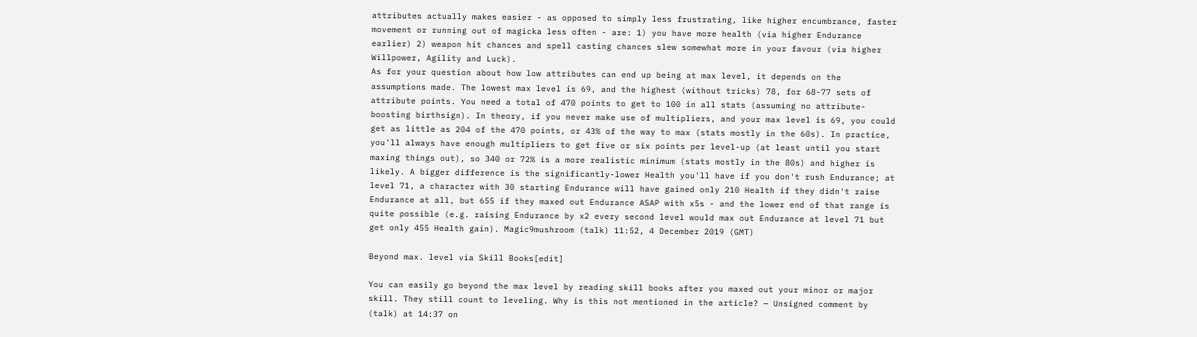attributes actually makes easier - as opposed to simply less frustrating, like higher encumbrance, faster movement or running out of magicka less often - are: 1) you have more health (via higher Endurance earlier) 2) weapon hit chances and spell casting chances slew somewhat more in your favour (via higher Willpower, Agility and Luck).
As for your question about how low attributes can end up being at max level, it depends on the assumptions made. The lowest max level is 69, and the highest (without tricks) 78, for 68-77 sets of attribute points. You need a total of 470 points to get to 100 in all stats (assuming no attribute-boosting birthsign). In theory, if you never make use of multipliers, and your max level is 69, you could get as little as 204 of the 470 points, or 43% of the way to max (stats mostly in the 60s). In practice, you'll always have enough multipliers to get five or six points per level-up (at least until you start maxing things out), so 340 or 72% is a more realistic minimum (stats mostly in the 80s) and higher is likely. A bigger difference is the significantly-lower Health you'll have if you don't rush Endurance; at level 71, a character with 30 starting Endurance will have gained only 210 Health if they didn't raise Endurance at all, but 655 if they maxed out Endurance ASAP with x5s - and the lower end of that range is quite possible (e.g. raising Endurance by x2 every second level would max out Endurance at level 71 but get only 455 Health gain). Magic9mushroom (talk) 11:52, 4 December 2019 (GMT)

Beyond max. level via Skill Books[edit]

You can easily go beyond the max level by reading skill books after you maxed out your minor or major skill. They still count to leveling. Why is this not mentioned in the article? — Unsigned comment by (talk) at 14:37 on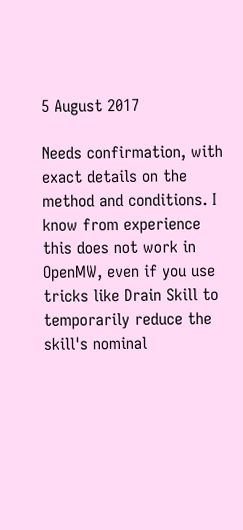5 August 2017

Needs confirmation, with exact details on the method and conditions. I know from experience this does not work in OpenMW, even if you use tricks like Drain Skill to temporarily reduce the skill's nominal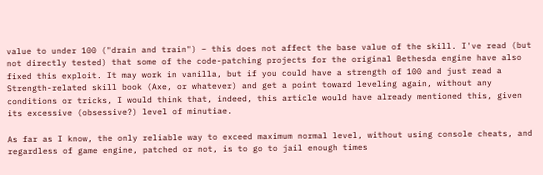value to under 100 ("drain and train") – this does not affect the base value of the skill. I've read (but not directly tested) that some of the code-patching projects for the original Bethesda engine have also fixed this exploit. It may work in vanilla, but if you could have a strength of 100 and just read a Strength-related skill book (Axe, or whatever) and get a point toward leveling again, without any conditions or tricks, I would think that, indeed, this article would have already mentioned this, given its excessive (obsessive?) level of minutiae.

As far as I know, the only reliable way to exceed maximum normal level, without using console cheats, and regardless of game engine, patched or not, is to go to jail enough times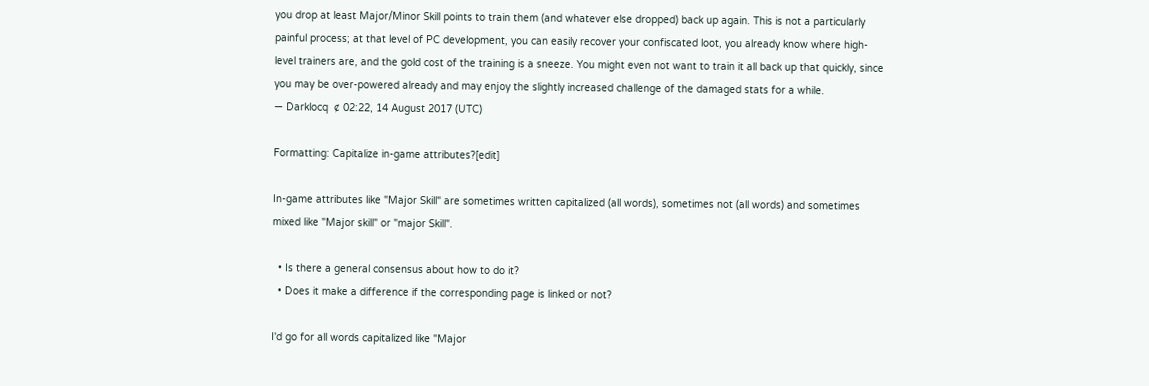you drop at least Major/Minor Skill points to train them (and whatever else dropped) back up again. This is not a particularly painful process; at that level of PC development, you can easily recover your confiscated loot, you already know where high-level trainers are, and the gold cost of the training is a sneeze. You might even not want to train it all back up that quickly, since you may be over-powered already and may enjoy the slightly increased challenge of the damaged stats for a while.
— Darklocq  ¢ 02:22, 14 August 2017 (UTC)

Formatting: Capitalize in-game attributes?[edit]

In-game attributes like "Major Skill" are sometimes written capitalized (all words), sometimes not (all words) and sometimes mixed like "Major skill" or "major Skill".

  • Is there a general consensus about how to do it?
  • Does it make a difference if the corresponding page is linked or not?

I'd go for all words capitalized like "Major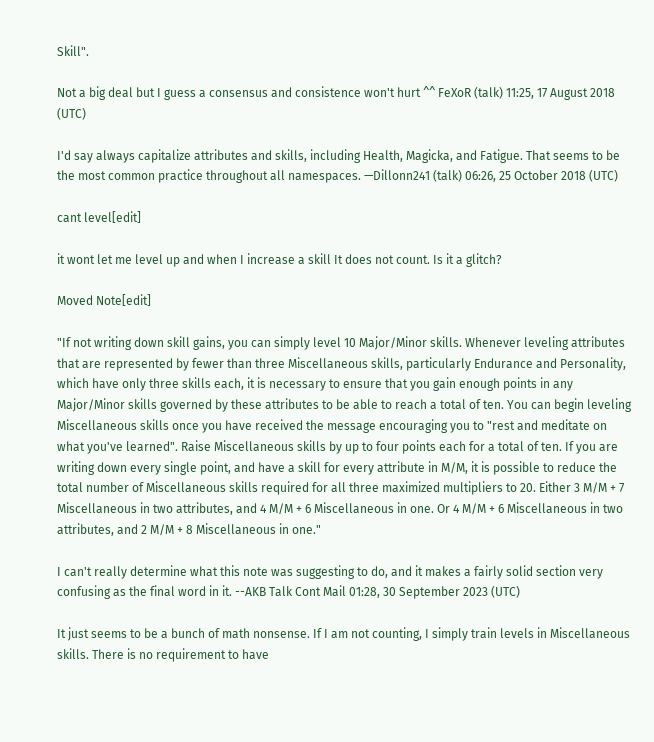Skill".

Not a big deal but I guess a consensus and consistence won't hurt ^^ FeXoR (talk) 11:25, 17 August 2018 (UTC)

I'd say always capitalize attributes and skills, including Health, Magicka, and Fatigue. That seems to be the most common practice throughout all namespaces. —Dillonn241 (talk) 06:26, 25 October 2018 (UTC)

cant level[edit]

it wont let me level up and when I increase a skill It does not count. Is it a glitch?

Moved Note[edit]

"If not writing down skill gains, you can simply level 10 Major/Minor skills. Whenever leveling attributes that are represented by fewer than three Miscellaneous skills, particularly Endurance and Personality, which have only three skills each, it is necessary to ensure that you gain enough points in any Major/Minor skills governed by these attributes to be able to reach a total of ten. You can begin leveling Miscellaneous skills once you have received the message encouraging you to "rest and meditate on what you've learned". Raise Miscellaneous skills by up to four points each for a total of ten. If you are writing down every single point, and have a skill for every attribute in M/M, it is possible to reduce the total number of Miscellaneous skills required for all three maximized multipliers to 20. Either 3 M/M + 7 Miscellaneous in two attributes, and 4 M/M + 6 Miscellaneous in one. Or 4 M/M + 6 Miscellaneous in two attributes, and 2 M/M + 8 Miscellaneous in one."

I can't really determine what this note was suggesting to do, and it makes a fairly solid section very confusing as the final word in it. --AKB Talk Cont Mail 01:28, 30 September 2023 (UTC)

It just seems to be a bunch of math nonsense. If I am not counting, I simply train levels in Miscellaneous skills. There is no requirement to have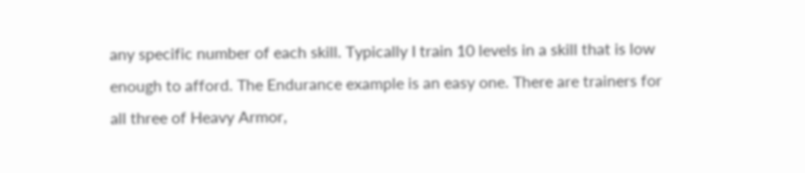any specific number of each skill. Typically I train 10 levels in a skill that is low enough to afford. The Endurance example is an easy one. There are trainers for all three of Heavy Armor,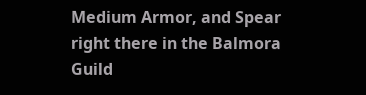Medium Armor, and Spear right there in the Balmora Guild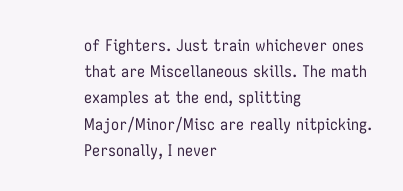of Fighters. Just train whichever ones that are Miscellaneous skills. The math examples at the end, splitting Major/Minor/Misc are really nitpicking. Personally, I never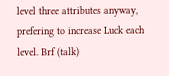level three attributes anyway, prefering to increase Luck each level. Brf (talk)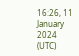16:26, 11 January 2024 (UTC)